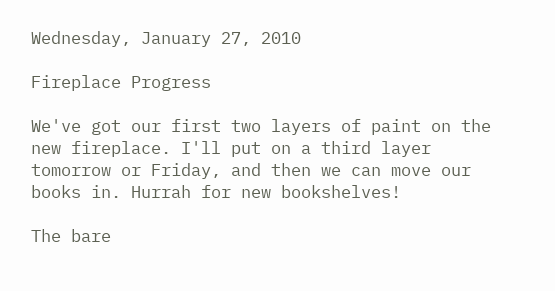Wednesday, January 27, 2010

Fireplace Progress

We've got our first two layers of paint on the new fireplace. I'll put on a third layer tomorrow or Friday, and then we can move our books in. Hurrah for new bookshelves!

The bare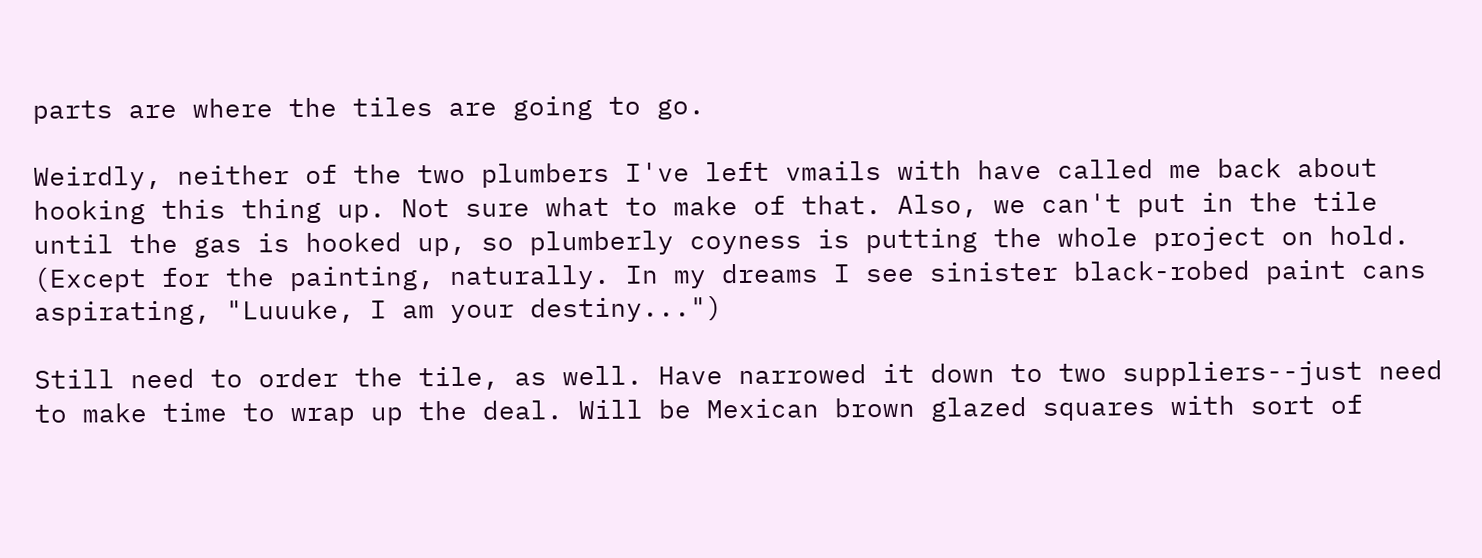parts are where the tiles are going to go.

Weirdly, neither of the two plumbers I've left vmails with have called me back about hooking this thing up. Not sure what to make of that. Also, we can't put in the tile until the gas is hooked up, so plumberly coyness is putting the whole project on hold. (Except for the painting, naturally. In my dreams I see sinister black-robed paint cans aspirating, "Luuuke, I am your destiny...")

Still need to order the tile, as well. Have narrowed it down to two suppliers--just need to make time to wrap up the deal. Will be Mexican brown glazed squares with sort of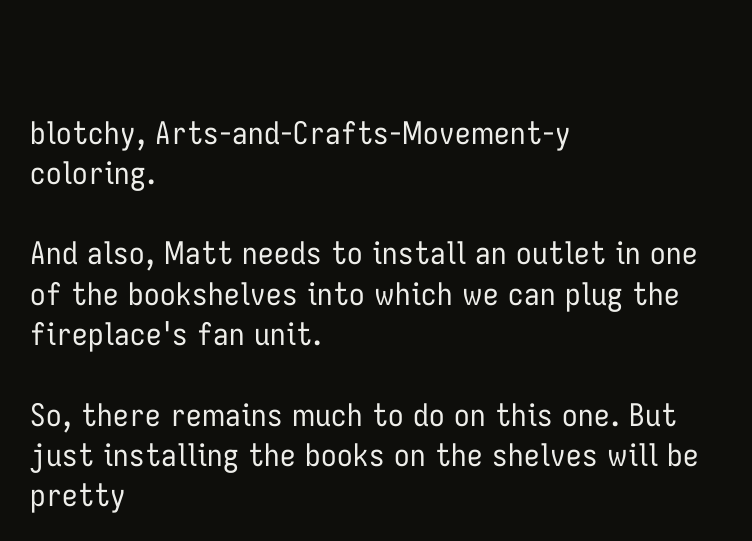blotchy, Arts-and-Crafts-Movement-y coloring.

And also, Matt needs to install an outlet in one of the bookshelves into which we can plug the fireplace's fan unit.

So, there remains much to do on this one. But just installing the books on the shelves will be pretty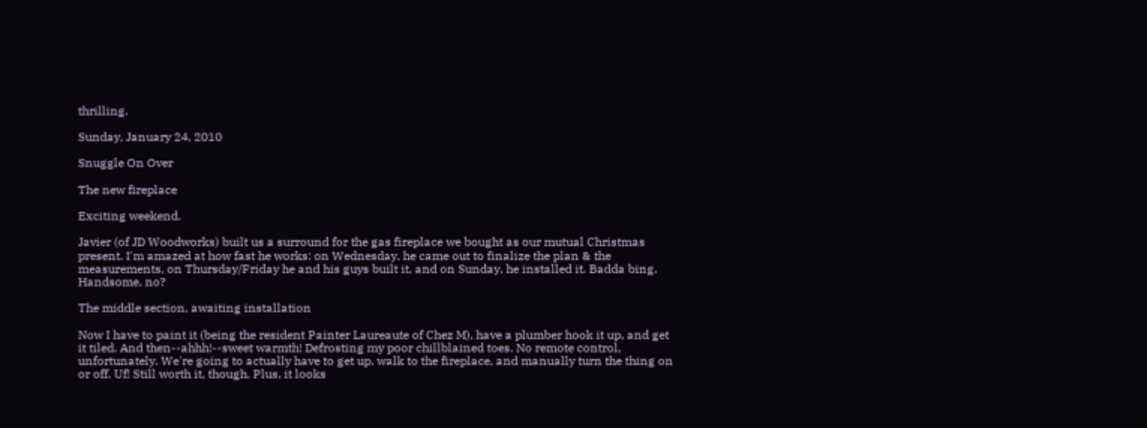thrilling.

Sunday, January 24, 2010

Snuggle On Over

The new fireplace

Exciting weekend.

Javier (of JD Woodworks) built us a surround for the gas fireplace we bought as our mutual Christmas present. I'm amazed at how fast he works: on Wednesday, he came out to finalize the plan & the measurements, on Thursday/Friday he and his guys built it, and on Sunday, he installed it. Badda bing. Handsome, no?

The middle section, awaiting installation

Now I have to paint it (being the resident Painter Laureaute of Chez M), have a plumber hook it up, and get it tiled. And then--ahhh!--sweet warmth! Defrosting my poor chillblained toes. No remote control, unfortunately. We're going to actually have to get up, walk to the fireplace, and manually turn the thing on or off. Uf! Still worth it, though. Plus, it looks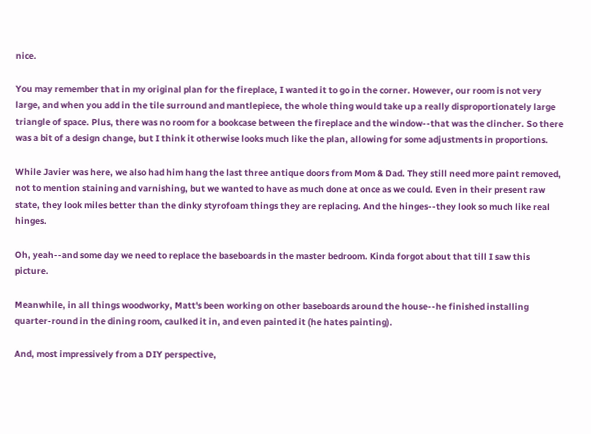nice.

You may remember that in my original plan for the fireplace, I wanted it to go in the corner. However, our room is not very large, and when you add in the tile surround and mantlepiece, the whole thing would take up a really disproportionately large triangle of space. Plus, there was no room for a bookcase between the fireplace and the window--that was the clincher. So there was a bit of a design change, but I think it otherwise looks much like the plan, allowing for some adjustments in proportions.

While Javier was here, we also had him hang the last three antique doors from Mom & Dad. They still need more paint removed, not to mention staining and varnishing, but we wanted to have as much done at once as we could. Even in their present raw state, they look miles better than the dinky styrofoam things they are replacing. And the hinges--they look so much like real hinges.

Oh, yeah--and some day we need to replace the baseboards in the master bedroom. Kinda forgot about that till I saw this picture.

Meanwhile, in all things woodworky, Matt's been working on other baseboards around the house--he finished installing quarter-round in the dining room, caulked it in, and even painted it (he hates painting).

And, most impressively from a DIY perspective,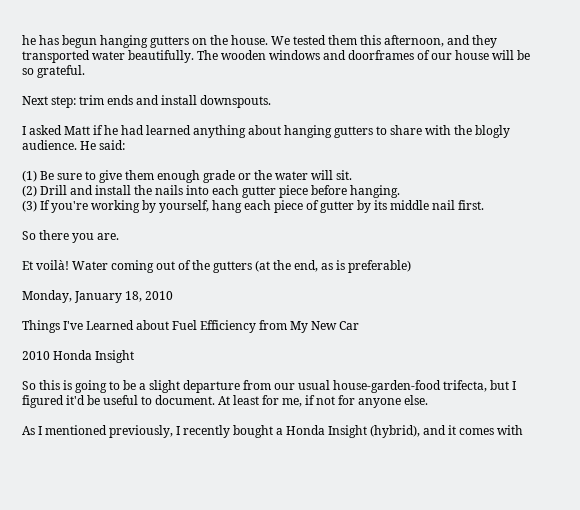he has begun hanging gutters on the house. We tested them this afternoon, and they transported water beautifully. The wooden windows and doorframes of our house will be so grateful.

Next step: trim ends and install downspouts.

I asked Matt if he had learned anything about hanging gutters to share with the blogly audience. He said:

(1) Be sure to give them enough grade or the water will sit.
(2) Drill and install the nails into each gutter piece before hanging.
(3) If you're working by yourself, hang each piece of gutter by its middle nail first.

So there you are.

Et voilà! Water coming out of the gutters (at the end, as is preferable)

Monday, January 18, 2010

Things I've Learned about Fuel Efficiency from My New Car

2010 Honda Insight

So this is going to be a slight departure from our usual house-garden-food trifecta, but I figured it'd be useful to document. At least for me, if not for anyone else.

As I mentioned previously, I recently bought a Honda Insight (hybrid), and it comes with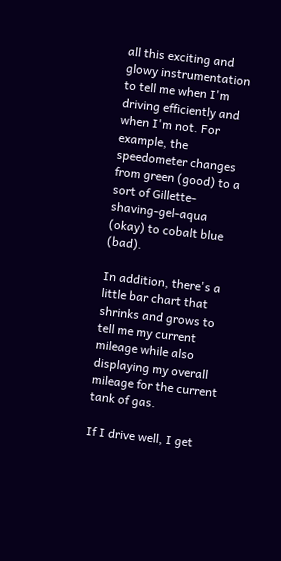all this exciting and glowy instrumentation to tell me when I'm driving efficiently and when I'm not. For example, the speedometer changes from green (good) to a sort of Gillette-shaving-gel-aqua (okay) to cobalt blue (bad).

In addition, there's a little bar chart that shrinks and grows to tell me my current mileage while also displaying my overall mileage for the current tank of gas.

If I drive well, I get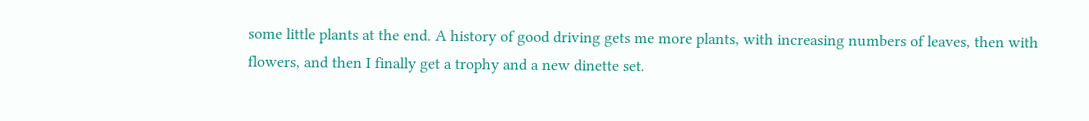some little plants at the end. A history of good driving gets me more plants, with increasing numbers of leaves, then with flowers, and then I finally get a trophy and a new dinette set.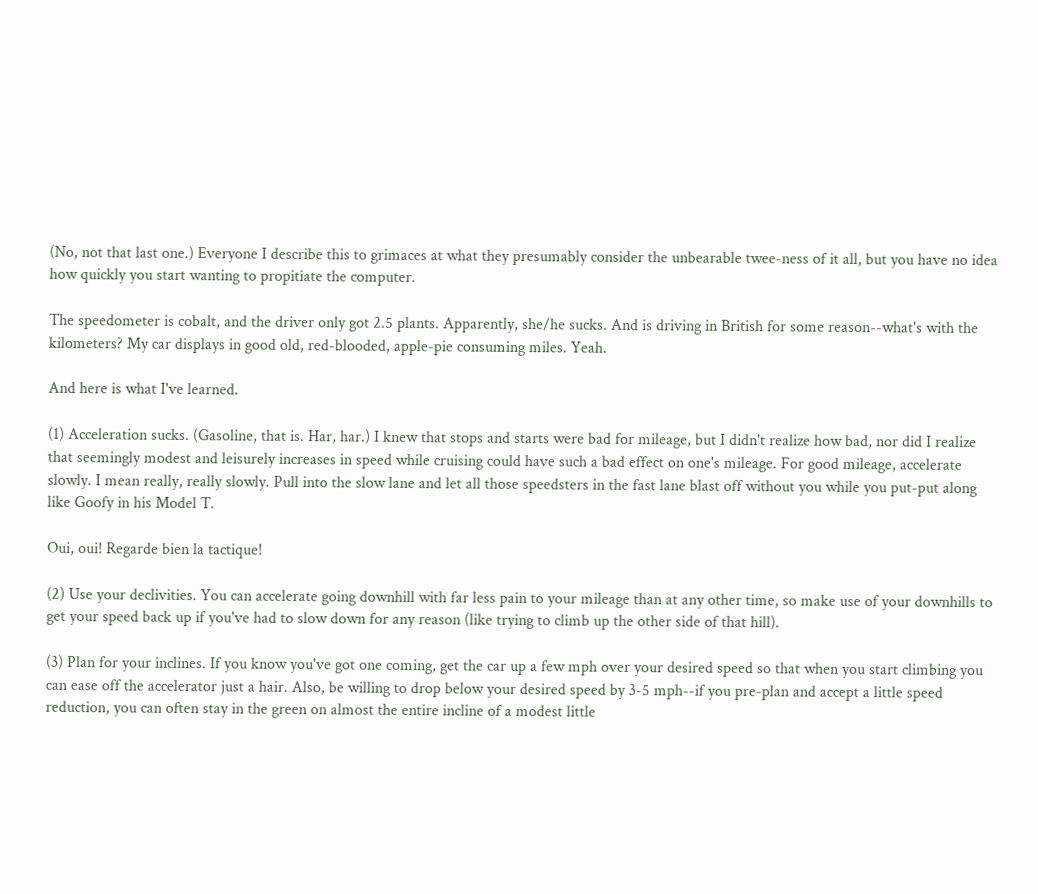(No, not that last one.) Everyone I describe this to grimaces at what they presumably consider the unbearable twee-ness of it all, but you have no idea how quickly you start wanting to propitiate the computer.

The speedometer is cobalt, and the driver only got 2.5 plants. Apparently, she/he sucks. And is driving in British for some reason--what's with the kilometers? My car displays in good old, red-blooded, apple-pie consuming miles. Yeah.

And here is what I've learned.

(1) Acceleration sucks. (Gasoline, that is. Har, har.) I knew that stops and starts were bad for mileage, but I didn't realize how bad, nor did I realize that seemingly modest and leisurely increases in speed while cruising could have such a bad effect on one's mileage. For good mileage, accelerate slowly. I mean really, really slowly. Pull into the slow lane and let all those speedsters in the fast lane blast off without you while you put-put along like Goofy in his Model T.

Oui, oui! Regarde bien la tactique!

(2) Use your declivities. You can accelerate going downhill with far less pain to your mileage than at any other time, so make use of your downhills to get your speed back up if you've had to slow down for any reason (like trying to climb up the other side of that hill).

(3) Plan for your inclines. If you know you've got one coming, get the car up a few mph over your desired speed so that when you start climbing you can ease off the accelerator just a hair. Also, be willing to drop below your desired speed by 3-5 mph--if you pre-plan and accept a little speed reduction, you can often stay in the green on almost the entire incline of a modest little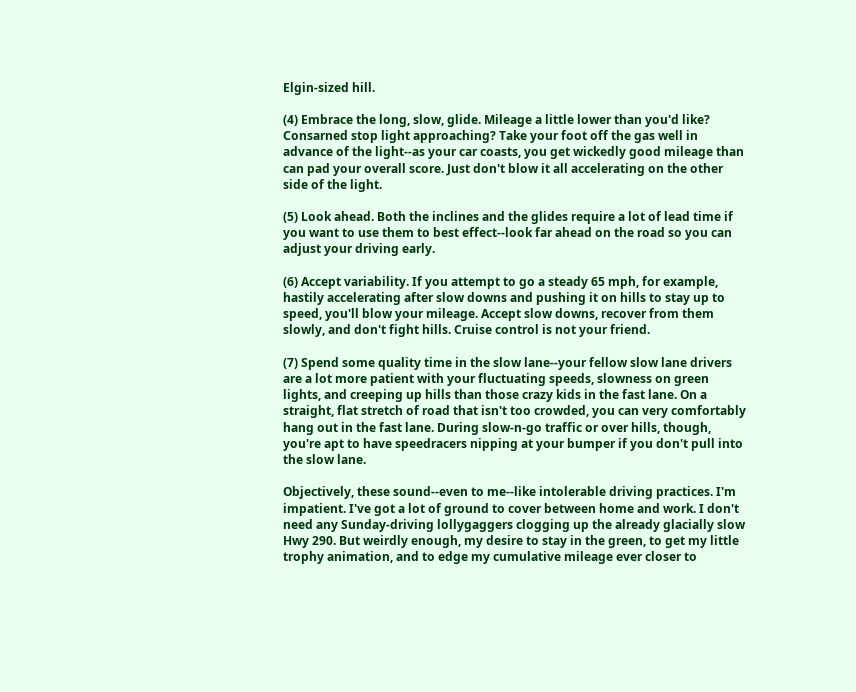Elgin-sized hill.

(4) Embrace the long, slow, glide. Mileage a little lower than you'd like? Consarned stop light approaching? Take your foot off the gas well in advance of the light--as your car coasts, you get wickedly good mileage than can pad your overall score. Just don't blow it all accelerating on the other side of the light.

(5) Look ahead. Both the inclines and the glides require a lot of lead time if you want to use them to best effect--look far ahead on the road so you can adjust your driving early.

(6) Accept variability. If you attempt to go a steady 65 mph, for example, hastily accelerating after slow downs and pushing it on hills to stay up to speed, you'll blow your mileage. Accept slow downs, recover from them slowly, and don't fight hills. Cruise control is not your friend.

(7) Spend some quality time in the slow lane--your fellow slow lane drivers are a lot more patient with your fluctuating speeds, slowness on green lights, and creeping up hills than those crazy kids in the fast lane. On a straight, flat stretch of road that isn't too crowded, you can very comfortably hang out in the fast lane. During slow-n-go traffic or over hills, though, you're apt to have speedracers nipping at your bumper if you don't pull into the slow lane.

Objectively, these sound--even to me--like intolerable driving practices. I'm impatient. I've got a lot of ground to cover between home and work. I don't need any Sunday-driving lollygaggers clogging up the already glacially slow Hwy 290. But weirdly enough, my desire to stay in the green, to get my little trophy animation, and to edge my cumulative mileage ever closer to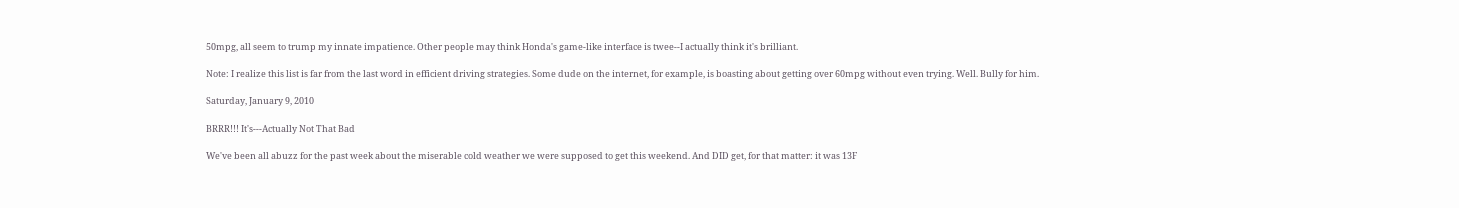50mpg, all seem to trump my innate impatience. Other people may think Honda's game-like interface is twee--I actually think it's brilliant.

Note: I realize this list is far from the last word in efficient driving strategies. Some dude on the internet, for example, is boasting about getting over 60mpg without even trying. Well. Bully for him.

Saturday, January 9, 2010

BRRR!!! It's---Actually Not That Bad

We've been all abuzz for the past week about the miserable cold weather we were supposed to get this weekend. And DID get, for that matter: it was 13F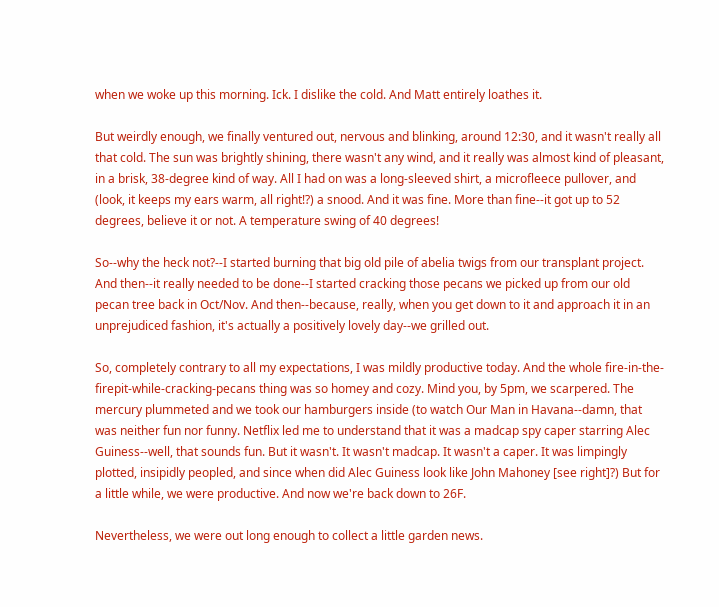when we woke up this morning. Ick. I dislike the cold. And Matt entirely loathes it.

But weirdly enough, we finally ventured out, nervous and blinking, around 12:30, and it wasn't really all that cold. The sun was brightly shining, there wasn't any wind, and it really was almost kind of pleasant, in a brisk, 38-degree kind of way. All I had on was a long-sleeved shirt, a microfleece pullover, and (look, it keeps my ears warm, all right!?) a snood. And it was fine. More than fine--it got up to 52 degrees, believe it or not. A temperature swing of 40 degrees!

So--why the heck not?--I started burning that big old pile of abelia twigs from our transplant project. And then--it really needed to be done--I started cracking those pecans we picked up from our old pecan tree back in Oct/Nov. And then--because, really, when you get down to it and approach it in an unprejudiced fashion, it's actually a positively lovely day--we grilled out.

So, completely contrary to all my expectations, I was mildly productive today. And the whole fire-in-the-firepit-while-cracking-pecans thing was so homey and cozy. Mind you, by 5pm, we scarpered. The mercury plummeted and we took our hamburgers inside (to watch Our Man in Havana--damn, that was neither fun nor funny. Netflix led me to understand that it was a madcap spy caper starring Alec Guiness--well, that sounds fun. But it wasn't. It wasn't madcap. It wasn't a caper. It was limpingly plotted, insipidly peopled, and since when did Alec Guiness look like John Mahoney [see right]?) But for a little while, we were productive. And now we're back down to 26F.

Nevertheless, we were out long enough to collect a little garden news.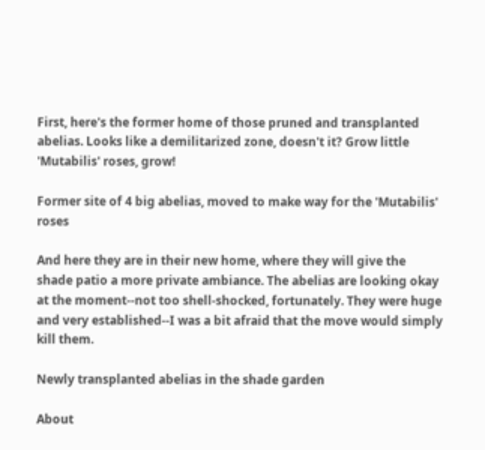First, here's the former home of those pruned and transplanted abelias. Looks like a demilitarized zone, doesn't it? Grow little 'Mutabilis' roses, grow!

Former site of 4 big abelias, moved to make way for the 'Mutabilis' roses

And here they are in their new home, where they will give the shade patio a more private ambiance. The abelias are looking okay at the moment--not too shell-shocked, fortunately. They were huge and very established--I was a bit afraid that the move would simply kill them.

Newly transplanted abelias in the shade garden

About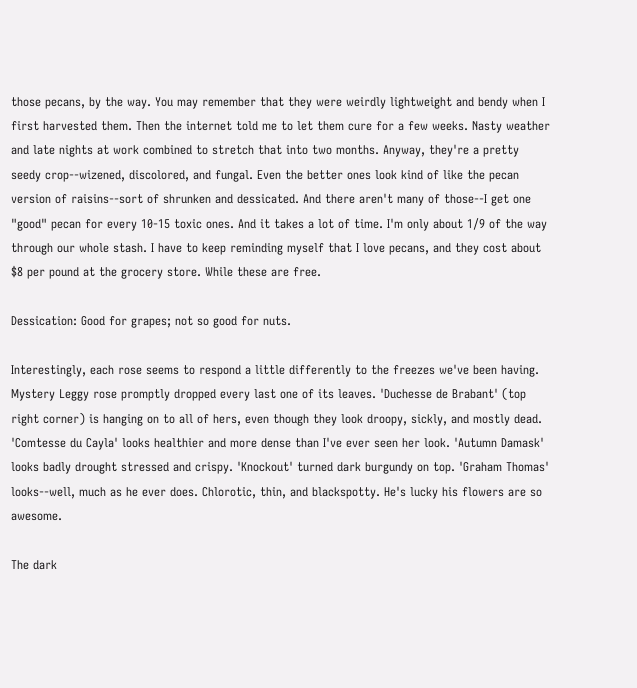those pecans, by the way. You may remember that they were weirdly lightweight and bendy when I first harvested them. Then the internet told me to let them cure for a few weeks. Nasty weather and late nights at work combined to stretch that into two months. Anyway, they're a pretty seedy crop--wizened, discolored, and fungal. Even the better ones look kind of like the pecan version of raisins--sort of shrunken and dessicated. And there aren't many of those--I get one "good" pecan for every 10-15 toxic ones. And it takes a lot of time. I'm only about 1/9 of the way through our whole stash. I have to keep reminding myself that I love pecans, and they cost about $8 per pound at the grocery store. While these are free.

Dessication: Good for grapes; not so good for nuts.

Interestingly, each rose seems to respond a little differently to the freezes we've been having. Mystery Leggy rose promptly dropped every last one of its leaves. 'Duchesse de Brabant' (top right corner) is hanging on to all of hers, even though they look droopy, sickly, and mostly dead. 'Comtesse du Cayla' looks healthier and more dense than I've ever seen her look. 'Autumn Damask' looks badly drought stressed and crispy. 'Knockout' turned dark burgundy on top. 'Graham Thomas' looks--well, much as he ever does. Chlorotic, thin, and blackspotty. He's lucky his flowers are so awesome.

The dark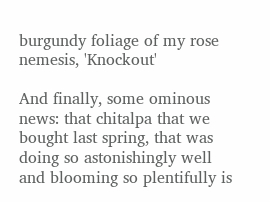burgundy foliage of my rose nemesis, 'Knockout'

And finally, some ominous news: that chitalpa that we bought last spring, that was doing so astonishingly well and blooming so plentifully is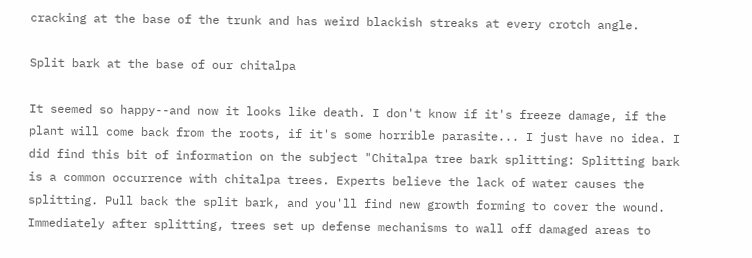cracking at the base of the trunk and has weird blackish streaks at every crotch angle.

Split bark at the base of our chitalpa

It seemed so happy--and now it looks like death. I don't know if it's freeze damage, if the plant will come back from the roots, if it's some horrible parasite... I just have no idea. I did find this bit of information on the subject "Chitalpa tree bark splitting: Splitting bark is a common occurrence with chitalpa trees. Experts believe the lack of water causes the splitting. Pull back the split bark, and you'll find new growth forming to cover the wound. Immediately after splitting, trees set up defense mechanisms to wall off damaged areas to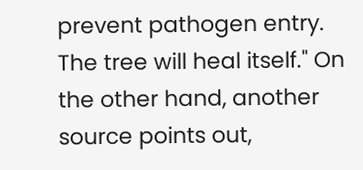prevent pathogen entry. The tree will heal itself." On the other hand, another source points out,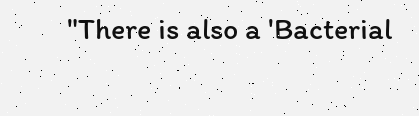"There is also a 'Bacterial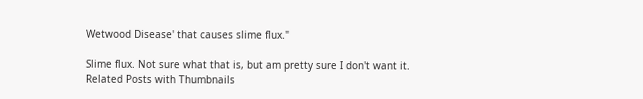Wetwood Disease' that causes slime flux."

Slime flux. Not sure what that is, but am pretty sure I don't want it.
Related Posts with Thumbnails